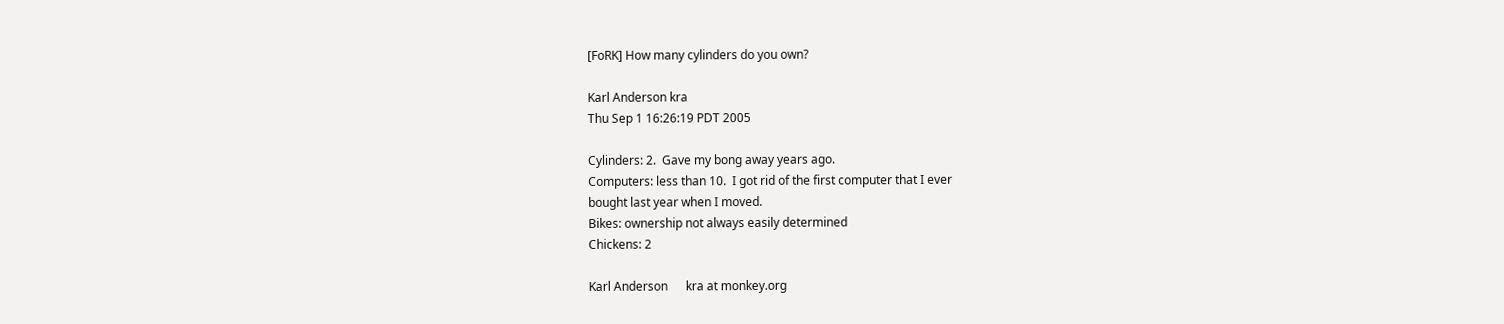[FoRK] How many cylinders do you own?

Karl Anderson kra
Thu Sep 1 16:26:19 PDT 2005

Cylinders: 2.  Gave my bong away years ago.
Computers: less than 10.  I got rid of the first computer that I ever
bought last year when I moved.
Bikes: ownership not always easily determined
Chickens: 2

Karl Anderson      kra at monkey.org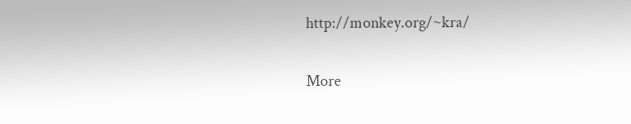http://monkey.org/~kra/

More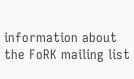information about the FoRK mailing list